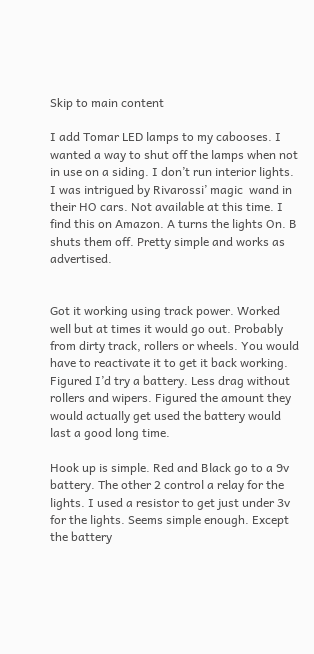Skip to main content

I add Tomar LED lamps to my cabooses. I wanted a way to shut off the lamps when not in use on a siding. I don’t run interior lights. I was intrigued by Rivarossi’ magic  wand in their HO cars. Not available at this time. I find this on Amazon. A turns the lights On. B shuts them off. Pretty simple and works as advertised.


Got it working using track power. Worked well but at times it would go out. Probably from dirty track, rollers or wheels. You would have to reactivate it to get it back working. Figured I’d try a battery. Less drag without rollers and wipers. Figured the amount they would actually get used the battery would last a good long time.

Hook up is simple. Red and Black go to a 9v battery. The other 2 control a relay for the lights. I used a resistor to get just under 3v for the lights. Seems simple enough. Except the battery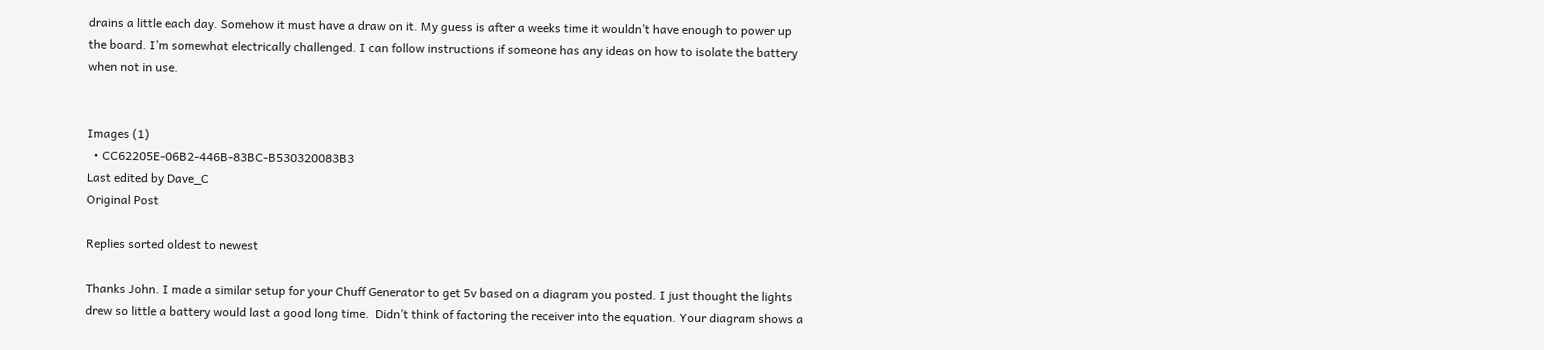drains a little each day. Somehow it must have a draw on it. My guess is after a weeks time it wouldn’t have enough to power up the board. I’m somewhat electrically challenged. I can follow instructions if someone has any ideas on how to isolate the battery when not in use.


Images (1)
  • CC62205E-06B2-446B-83BC-B530320083B3
Last edited by Dave_C
Original Post

Replies sorted oldest to newest

Thanks John. I made a similar setup for your Chuff Generator to get 5v based on a diagram you posted. I just thought the lights drew so little a battery would last a good long time.  Didn’t think of factoring the receiver into the equation. Your diagram shows a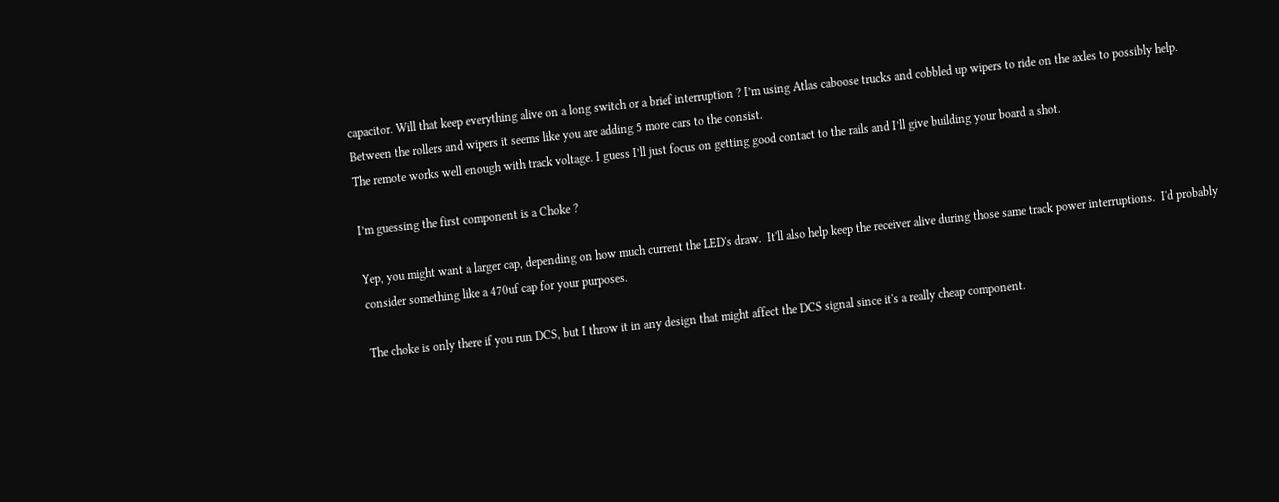capacitor. Will that keep everything alive on a long switch or a brief interruption ? I’m using Atlas caboose trucks and cobbled up wipers to ride on the axles to possibly help. Between the rollers and wipers it seems like you are adding 5 more cars to the consist.
The remote works well enough with track voltage. I guess I’ll just focus on getting good contact to the rails and I’ll give building your board a shot.

I’m guessing the first component is a Choke ?

Yep, you might want a larger cap, depending on how much current the LED's draw.  It'll also help keep the receiver alive during those same track power interruptions.  I'd probably consider something like a 470uf cap for your purposes.

The choke is only there if you run DCS, but I throw it in any design that might affect the DCS signal since it's a really cheap component.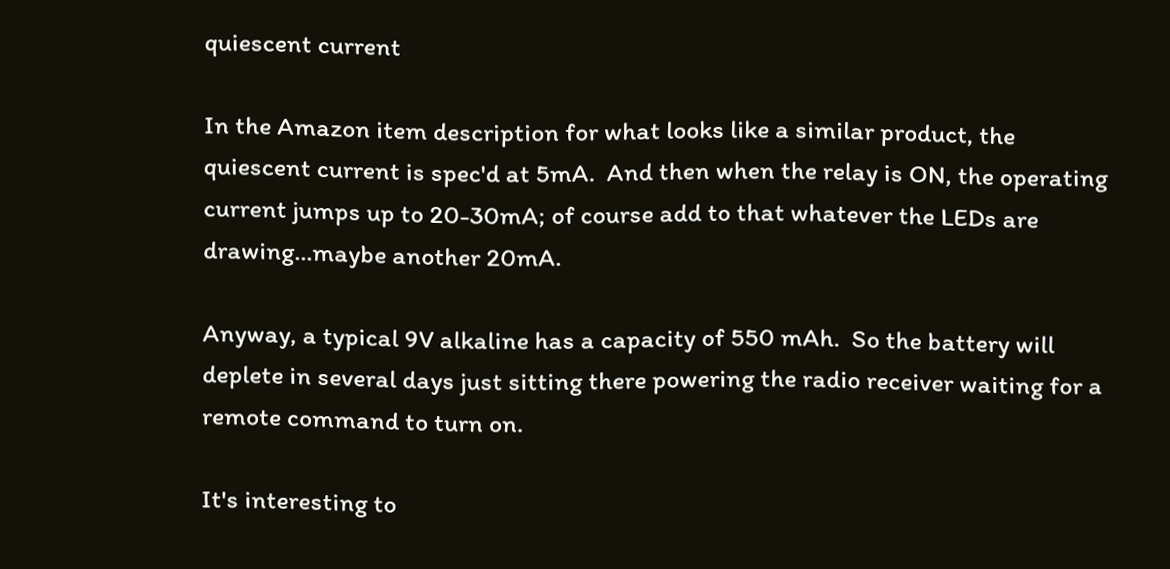quiescent current

In the Amazon item description for what looks like a similar product, the quiescent current is spec'd at 5mA.  And then when the relay is ON, the operating current jumps up to 20-30mA; of course add to that whatever the LEDs are drawing...maybe another 20mA.

Anyway, a typical 9V alkaline has a capacity of 550 mAh.  So the battery will deplete in several days just sitting there powering the radio receiver waiting for a remote command to turn on.

It's interesting to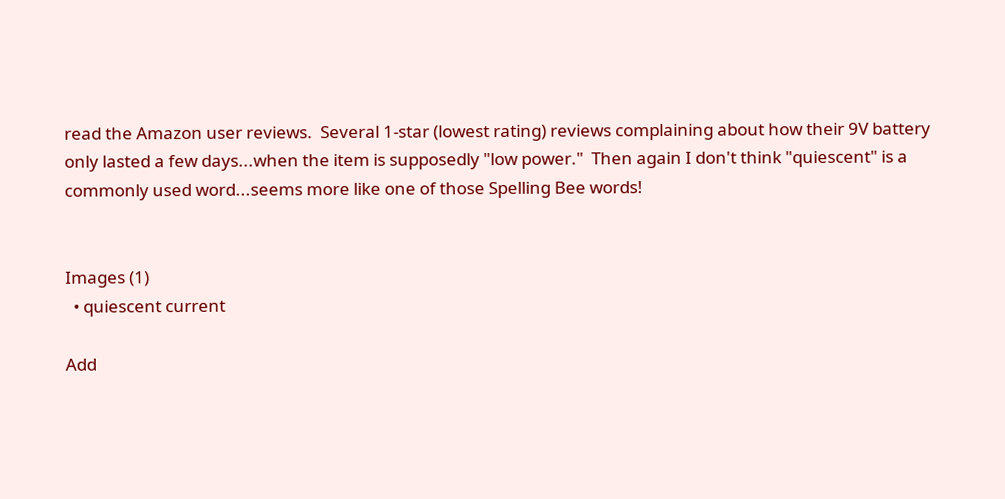read the Amazon user reviews.  Several 1-star (lowest rating) reviews complaining about how their 9V battery only lasted a few days...when the item is supposedly "low power."  Then again I don't think "quiescent" is a commonly used word...seems more like one of those Spelling Bee words!


Images (1)
  • quiescent current

Add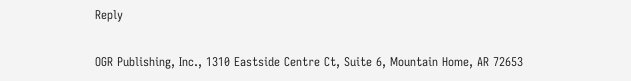Reply

OGR Publishing, Inc., 1310 Eastside Centre Ct, Suite 6, Mountain Home, AR 72653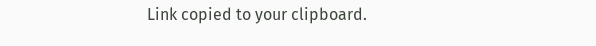Link copied to your clipboard.